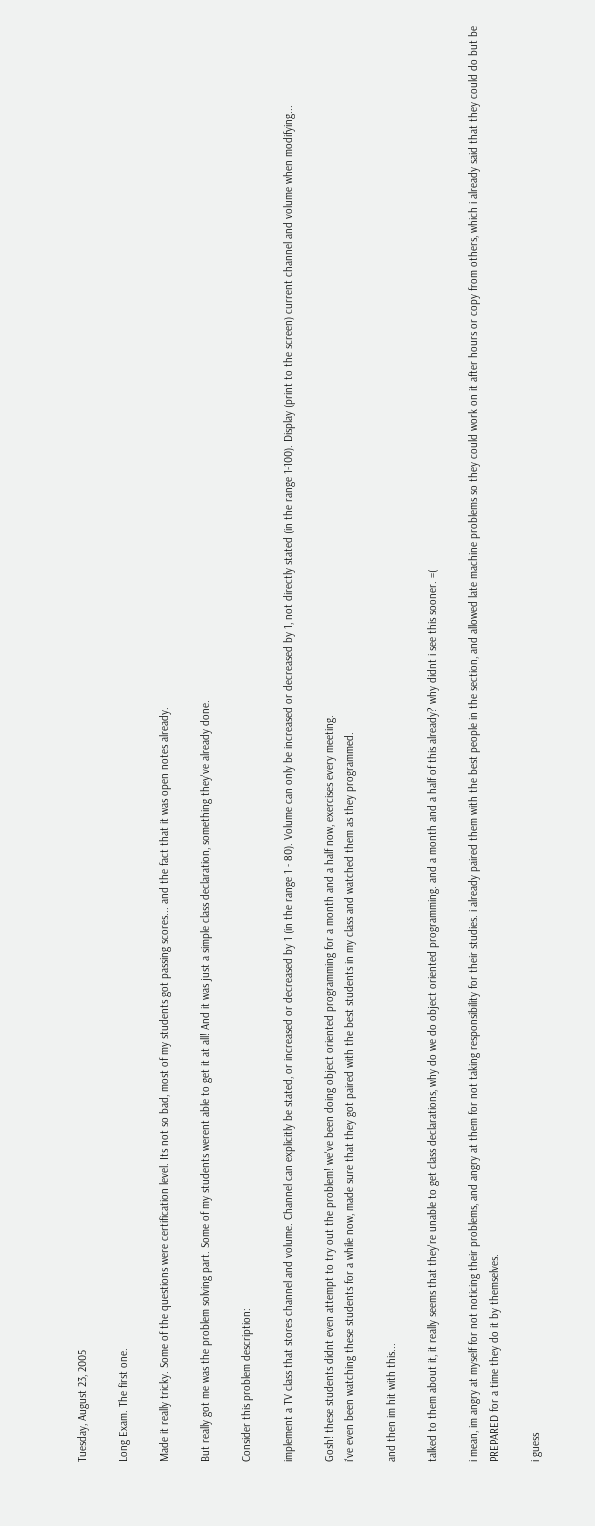Tuesday, August 23, 2005

Long Exam. The first one.

Made it really tricky. Some of the questions were certification level. Its not so bad, most of my students got passing scores... and the fact that it was open notes already.

But really got me was the problem solving part. Some of my students werent able to get it at all! And it was just a simple class declaration, something they've already done.

Consider this problem description:

implement a TV class that stores channel and volume. Channel can explicitly be stated, or increased or decreased by 1 (in the range 1 - 80). Volume can only be increased or decreased by 1, not directly stated (in the range 1-100). Display (print to the screen) current channel and volume when modifying...

Gosh! these students didnt even attempt to try out the problem! we've been doing object oriented programming for a month and a half now, exercises every meeting.
i've even been watching these students for a while now, made sure that they got paired with the best students in my class and watched them as they programmed.

and then im hit with this...

talked to them about it, it really seems that they're unable to get class declarations, why do we do object oriented programming. and a month and a half of this already? why didnt i see this sooner. =(

i mean, im angry at myself for not noticing their problems, and angry at them for not taking responsibility for their studies. i already paired them with the best people in the section, and allowed late machine problems so they could work on it after hours or copy from others, which i already said that they could do but be PREPARED for a time they do it by themselves.

i guess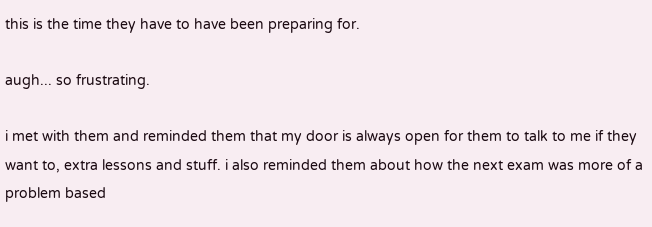this is the time they have to have been preparing for.

augh... so frustrating.

i met with them and reminded them that my door is always open for them to talk to me if they want to, extra lessons and stuff. i also reminded them about how the next exam was more of a problem based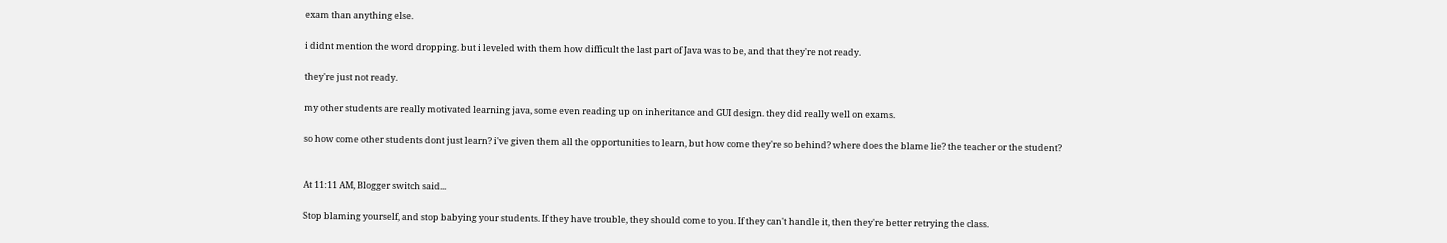exam than anything else.

i didnt mention the word dropping. but i leveled with them how difficult the last part of Java was to be, and that they're not ready.

they're just not ready.

my other students are really motivated learning java, some even reading up on inheritance and GUI design. they did really well on exams.

so how come other students dont just learn? i've given them all the opportunities to learn, but how come they're so behind? where does the blame lie? the teacher or the student?


At 11:11 AM, Blogger switch said...

Stop blaming yourself, and stop babying your students. If they have trouble, they should come to you. If they can't handle it, then they're better retrying the class.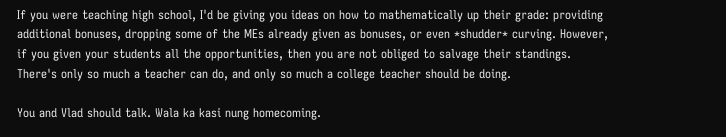If you were teaching high school, I'd be giving you ideas on how to mathematically up their grade: providing additional bonuses, dropping some of the MEs already given as bonuses, or even *shudder* curving. However, if you given your students all the opportunities, then you are not obliged to salvage their standings. There's only so much a teacher can do, and only so much a college teacher should be doing.

You and Vlad should talk. Wala ka kasi nung homecoming.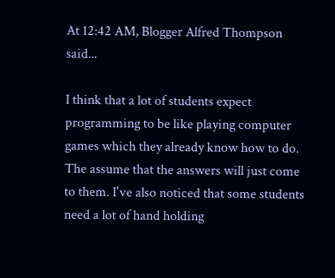At 12:42 AM, Blogger Alfred Thompson said...

I think that a lot of students expect programming to be like playing computer games which they already know how to do. The assume that the answers will just come to them. I've also noticed that some students need a lot of hand holding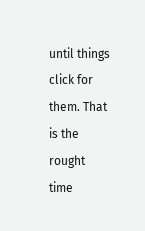until things click for them. That is the rought time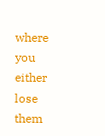where you either lose them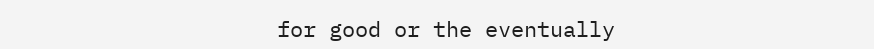for good or the eventually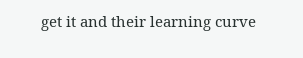get it and their learning curve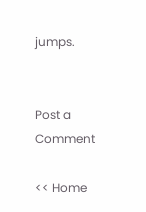jumps.


Post a Comment

<< Home